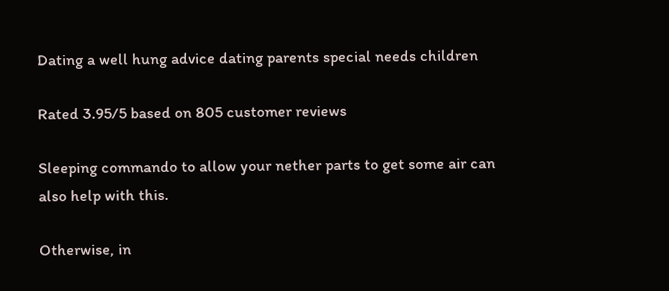Dating a well hung advice dating parents special needs children

Rated 3.95/5 based on 805 customer reviews

Sleeping commando to allow your nether parts to get some air can also help with this.

Otherwise, in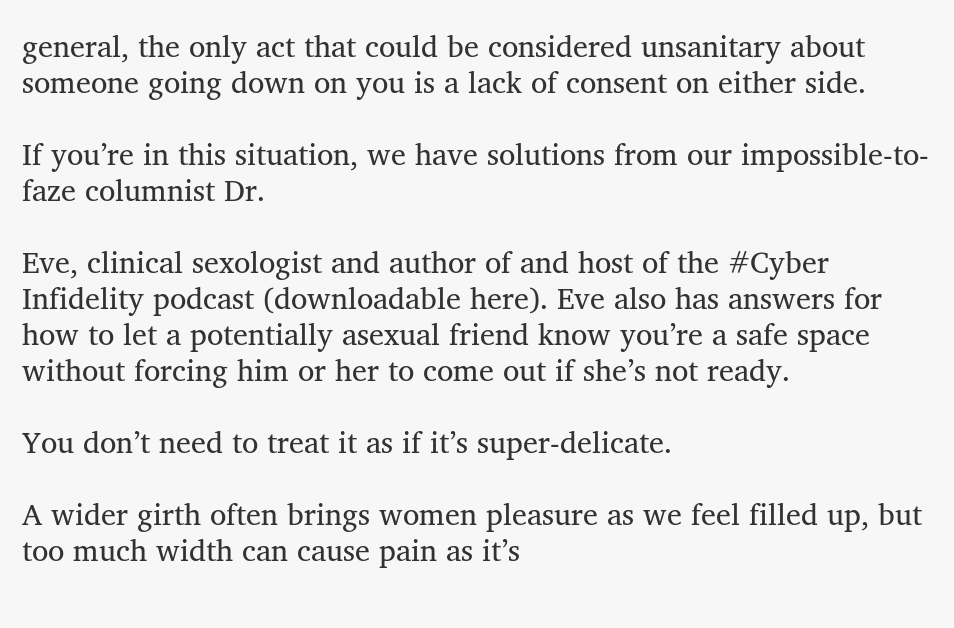general, the only act that could be considered unsanitary about someone going down on you is a lack of consent on either side.

If you’re in this situation, we have solutions from our impossible-to-faze columnist Dr.

Eve, clinical sexologist and author of and host of the #Cyber Infidelity podcast (downloadable here). Eve also has answers for how to let a potentially asexual friend know you’re a safe space without forcing him or her to come out if she’s not ready.

You don’t need to treat it as if it’s super-delicate.

A wider girth often brings women pleasure as we feel filled up, but too much width can cause pain as it’s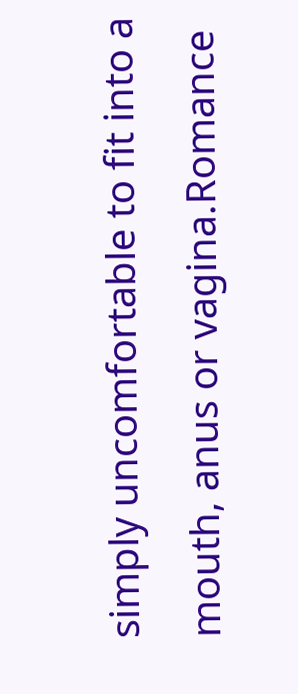simply uncomfortable to fit into a mouth, anus or vagina.Romance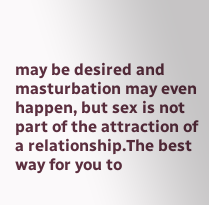may be desired and masturbation may even happen, but sex is not part of the attraction of a relationship.The best way for you to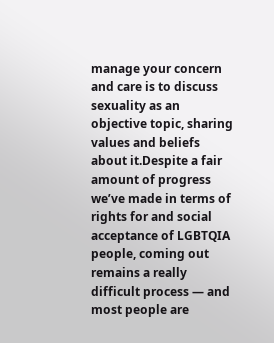manage your concern and care is to discuss sexuality as an objective topic, sharing values and beliefs about it.Despite a fair amount of progress we’ve made in terms of rights for and social acceptance of LGBTQIA people, coming out remains a really difficult process — and most people are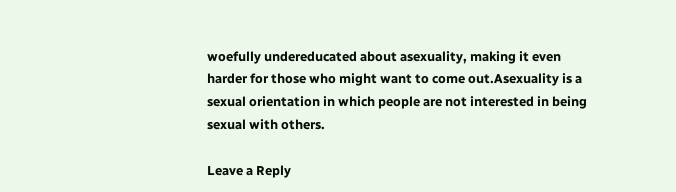woefully undereducated about asexuality, making it even harder for those who might want to come out.Asexuality is a sexual orientation in which people are not interested in being sexual with others.

Leave a Reply